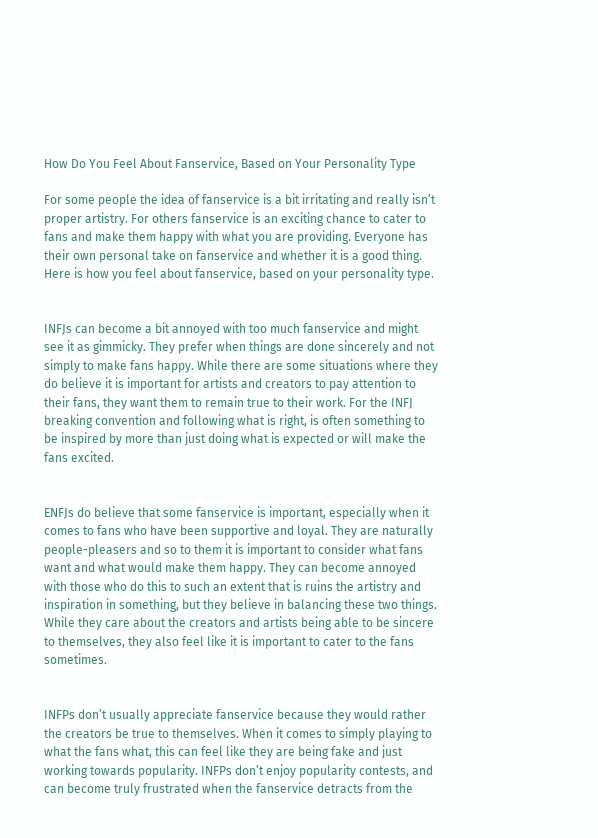How Do You Feel About Fanservice, Based on Your Personality Type

For some people the idea of fanservice is a bit irritating and really isn’t proper artistry. For others fanservice is an exciting chance to cater to fans and make them happy with what you are providing. Everyone has their own personal take on fanservice and whether it is a good thing. Here is how you feel about fanservice, based on your personality type.


INFJs can become a bit annoyed with too much fanservice and might see it as gimmicky. They prefer when things are done sincerely and not simply to make fans happy. While there are some situations where they do believe it is important for artists and creators to pay attention to their fans, they want them to remain true to their work. For the INFJ breaking convention and following what is right, is often something to be inspired by more than just doing what is expected or will make the fans excited.


ENFJs do believe that some fanservice is important, especially when it comes to fans who have been supportive and loyal. They are naturally people-pleasers and so to them it is important to consider what fans want and what would make them happy. They can become annoyed with those who do this to such an extent that is ruins the artistry and inspiration in something, but they believe in balancing these two things. While they care about the creators and artists being able to be sincere to themselves, they also feel like it is important to cater to the fans sometimes.


INFPs don’t usually appreciate fanservice because they would rather the creators be true to themselves. When it comes to simply playing to what the fans what, this can feel like they are being fake and just working towards popularity. INFPs don’t enjoy popularity contests, and can become truly frustrated when the fanservice detracts from the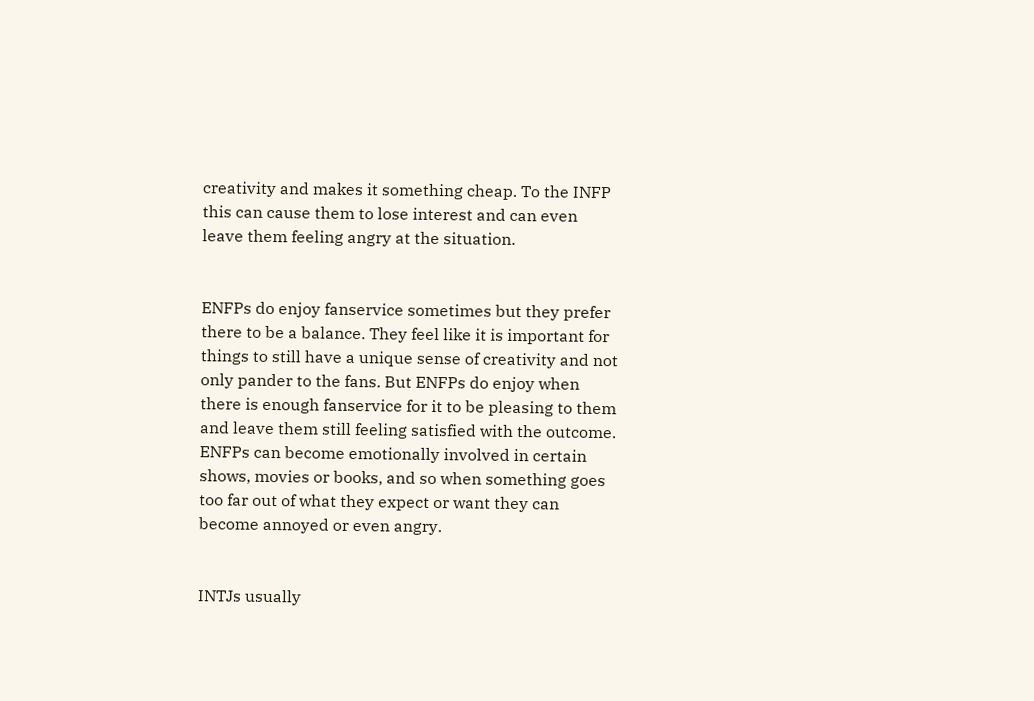creativity and makes it something cheap. To the INFP this can cause them to lose interest and can even leave them feeling angry at the situation.


ENFPs do enjoy fanservice sometimes but they prefer there to be a balance. They feel like it is important for things to still have a unique sense of creativity and not only pander to the fans. But ENFPs do enjoy when there is enough fanservice for it to be pleasing to them and leave them still feeling satisfied with the outcome. ENFPs can become emotionally involved in certain shows, movies or books, and so when something goes too far out of what they expect or want they can become annoyed or even angry.


INTJs usually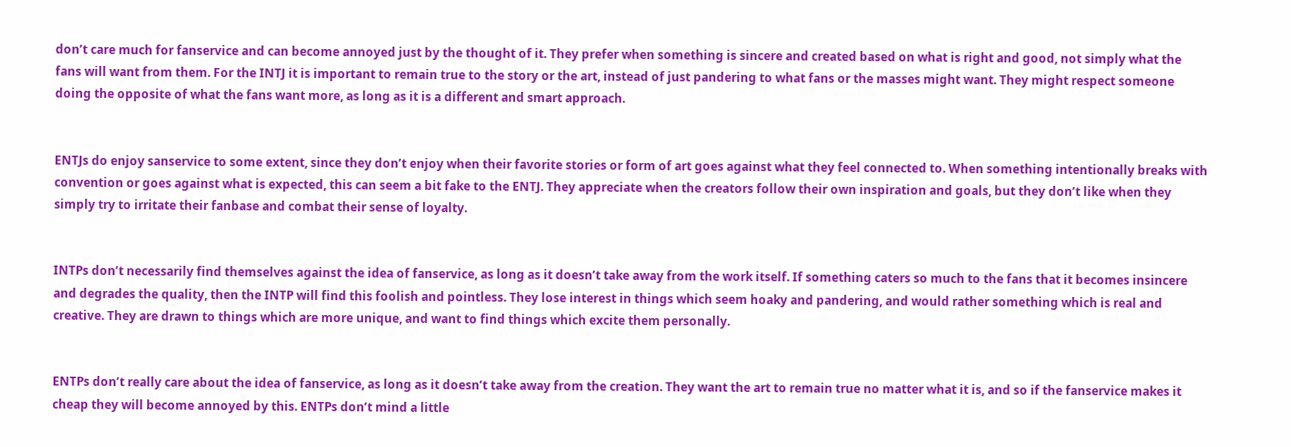don’t care much for fanservice and can become annoyed just by the thought of it. They prefer when something is sincere and created based on what is right and good, not simply what the fans will want from them. For the INTJ it is important to remain true to the story or the art, instead of just pandering to what fans or the masses might want. They might respect someone doing the opposite of what the fans want more, as long as it is a different and smart approach.


ENTJs do enjoy sanservice to some extent, since they don’t enjoy when their favorite stories or form of art goes against what they feel connected to. When something intentionally breaks with convention or goes against what is expected, this can seem a bit fake to the ENTJ. They appreciate when the creators follow their own inspiration and goals, but they don’t like when they simply try to irritate their fanbase and combat their sense of loyalty.


INTPs don’t necessarily find themselves against the idea of fanservice, as long as it doesn’t take away from the work itself. If something caters so much to the fans that it becomes insincere and degrades the quality, then the INTP will find this foolish and pointless. They lose interest in things which seem hoaky and pandering, and would rather something which is real and creative. They are drawn to things which are more unique, and want to find things which excite them personally.


ENTPs don’t really care about the idea of fanservice, as long as it doesn’t take away from the creation. They want the art to remain true no matter what it is, and so if the fanservice makes it cheap they will become annoyed by this. ENTPs don’t mind a little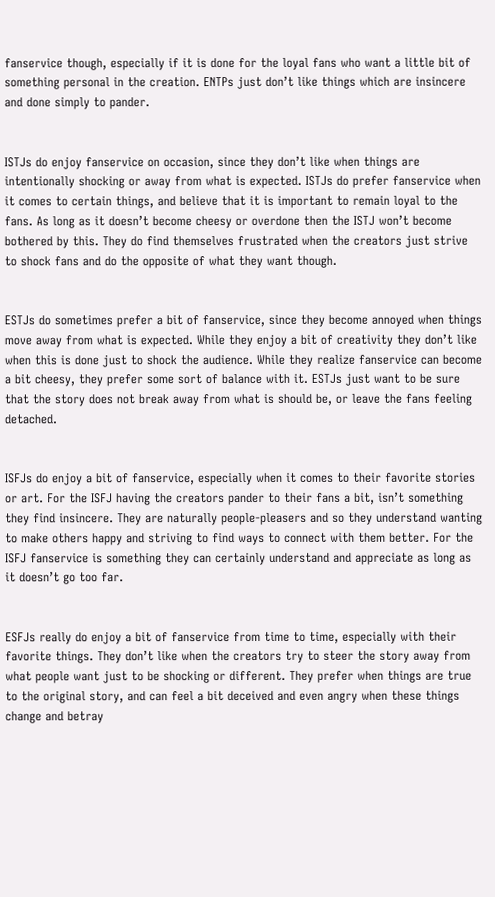fanservice though, especially if it is done for the loyal fans who want a little bit of something personal in the creation. ENTPs just don’t like things which are insincere and done simply to pander.


ISTJs do enjoy fanservice on occasion, since they don’t like when things are intentionally shocking or away from what is expected. ISTJs do prefer fanservice when it comes to certain things, and believe that it is important to remain loyal to the fans. As long as it doesn’t become cheesy or overdone then the ISTJ won’t become bothered by this. They do find themselves frustrated when the creators just strive to shock fans and do the opposite of what they want though.


ESTJs do sometimes prefer a bit of fanservice, since they become annoyed when things move away from what is expected. While they enjoy a bit of creativity they don’t like when this is done just to shock the audience. While they realize fanservice can become a bit cheesy, they prefer some sort of balance with it. ESTJs just want to be sure that the story does not break away from what is should be, or leave the fans feeling detached.


ISFJs do enjoy a bit of fanservice, especially when it comes to their favorite stories or art. For the ISFJ having the creators pander to their fans a bit, isn’t something they find insincere. They are naturally people-pleasers and so they understand wanting to make others happy and striving to find ways to connect with them better. For the ISFJ fanservice is something they can certainly understand and appreciate as long as it doesn’t go too far.


ESFJs really do enjoy a bit of fanservice from time to time, especially with their favorite things. They don’t like when the creators try to steer the story away from what people want just to be shocking or different. They prefer when things are true to the original story, and can feel a bit deceived and even angry when these things change and betray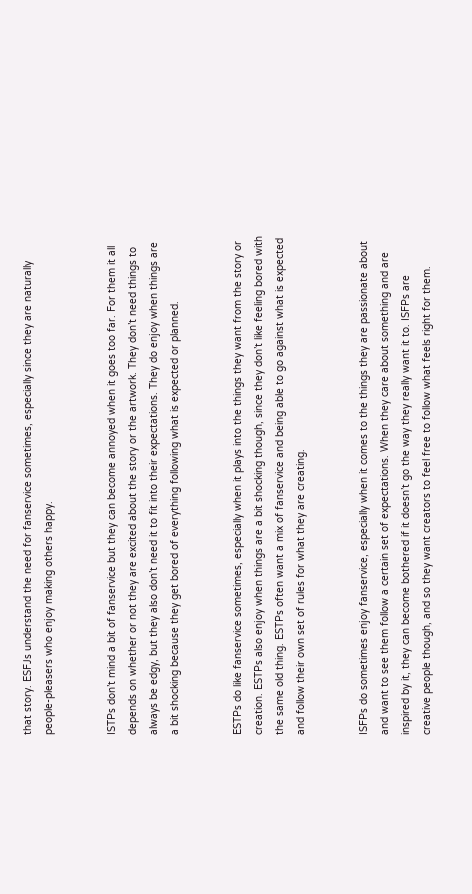that story. ESFJs understand the need for fanservice sometimes, especially since they are naturally people-pleasers who enjoy making others happy.


ISTPs don’t mind a bit of fanservice but they can become annoyed when it goes too far. For them it all depends on whether or not they are excited about the story or the artwork. They don’t need things to always be edgy, but they also don’t need it to fit into their expectations. They do enjoy when things are a bit shocking because they get bored of everything following what is expected or planned.


ESTPs do like fanservice sometimes, especially when it plays into the things they want from the story or creation. ESTPs also enjoy when things are a bit shocking though, since they don’t like feeling bored with the same old thing. ESTPs often want a mix of fanservice and being able to go against what is expected and follow their own set of rules for what they are creating.


ISFPs do sometimes enjoy fanservice, especially when it comes to the things they are passionate about and want to see them follow a certain set of expectations. When they care about something and are inspired by it, they can become bothered if it doesn’t go the way they really want it to. ISFPs are creative people though, and so they want creators to feel free to follow what feels right for them.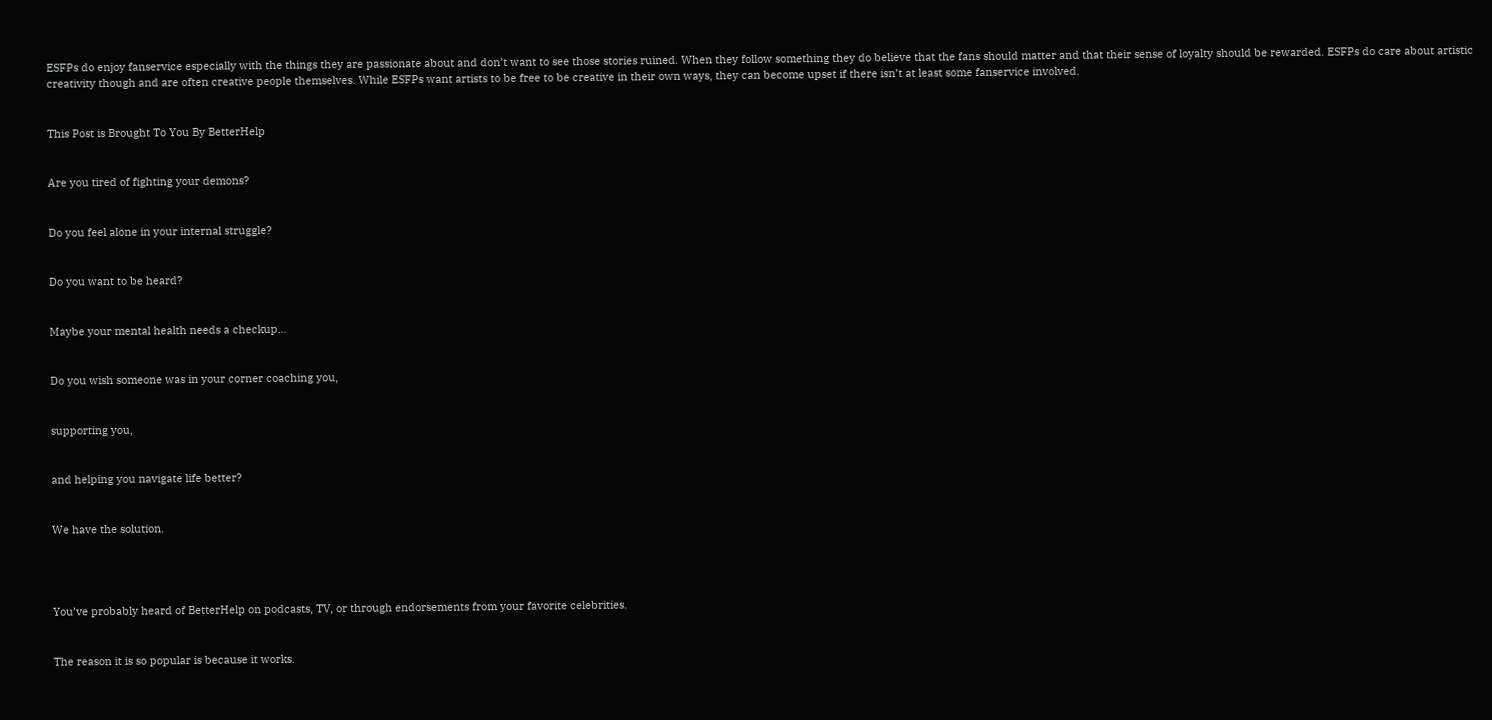ESFPs do enjoy fanservice especially with the things they are passionate about and don’t want to see those stories ruined. When they follow something they do believe that the fans should matter and that their sense of loyalty should be rewarded. ESFPs do care about artistic creativity though and are often creative people themselves. While ESFPs want artists to be free to be creative in their own ways, they can become upset if there isn’t at least some fanservice involved.


This Post is Brought To You By BetterHelp


Are you tired of fighting your demons?


Do you feel alone in your internal struggle?


Do you want to be heard?


Maybe your mental health needs a checkup…


Do you wish someone was in your corner coaching you,


supporting you,


and helping you navigate life better?


We have the solution.




You’ve probably heard of BetterHelp on podcasts, TV, or through endorsements from your favorite celebrities.


The reason it is so popular is because it works.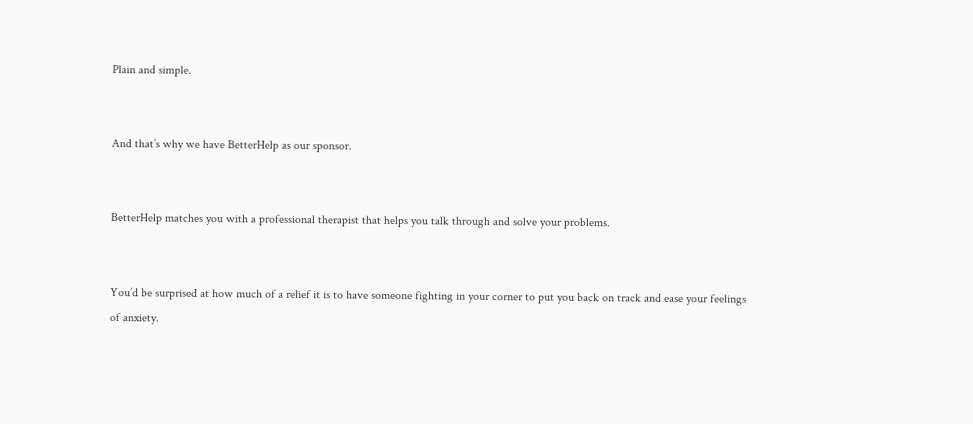Plain and simple.


And that’s why we have BetterHelp as our sponsor.


BetterHelp matches you with a professional therapist that helps you talk through and solve your problems.


You’d be surprised at how much of a relief it is to have someone fighting in your corner to put you back on track and ease your feelings of anxiety.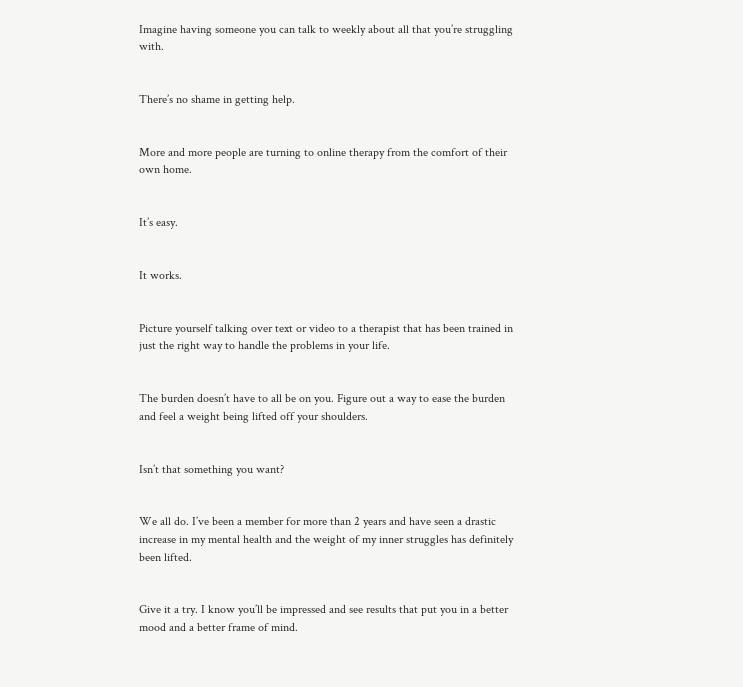Imagine having someone you can talk to weekly about all that you’re struggling with.


There’s no shame in getting help.


More and more people are turning to online therapy from the comfort of their own home.


It’s easy.


It works.


Picture yourself talking over text or video to a therapist that has been trained in just the right way to handle the problems in your life.


The burden doesn’t have to all be on you. Figure out a way to ease the burden and feel a weight being lifted off your shoulders.


Isn’t that something you want?


We all do. I’ve been a member for more than 2 years and have seen a drastic increase in my mental health and the weight of my inner struggles has definitely been lifted.


Give it a try. I know you’ll be impressed and see results that put you in a better mood and a better frame of mind.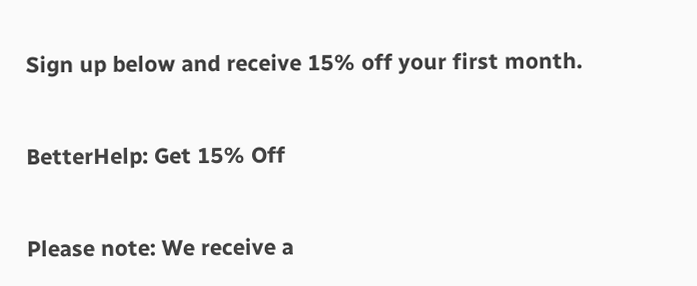Sign up below and receive 15% off your first month.


BetterHelp: Get 15% Off


Please note: We receive a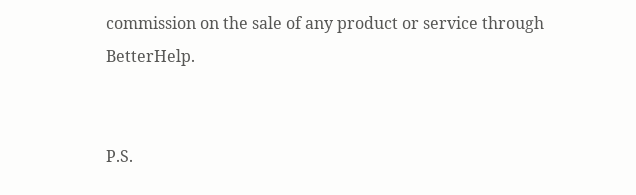commission on the sale of any product or service through BetterHelp.


P.S.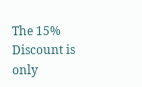The 15% Discount is only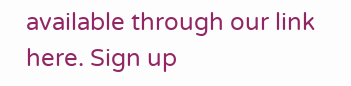available through our link here. Sign up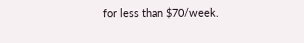for less than $70/week.